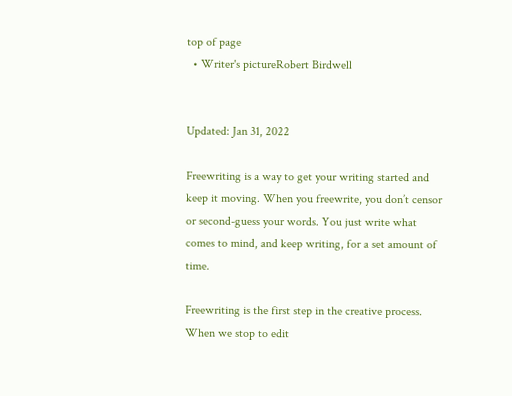top of page
  • Writer's pictureRobert Birdwell


Updated: Jan 31, 2022

Freewriting is a way to get your writing started and keep it moving. When you freewrite, you don’t censor or second-guess your words. You just write what comes to mind, and keep writing, for a set amount of time.

Freewriting is the first step in the creative process. When we stop to edit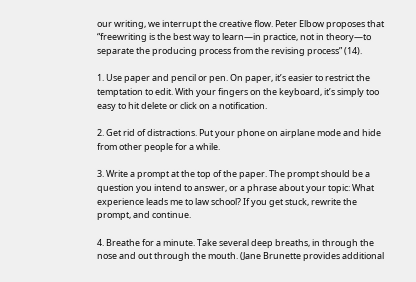our writing, we interrupt the creative flow. Peter Elbow proposes that “freewriting is the best way to learn—in practice, not in theory—to separate the producing process from the revising process” (14).

1. Use paper and pencil or pen. On paper, it’s easier to restrict the temptation to edit. With your fingers on the keyboard, it’s simply too easy to hit delete or click on a notification.

2. Get rid of distractions. Put your phone on airplane mode and hide from other people for a while.

3. Write a prompt at the top of the paper. The prompt should be a question you intend to answer, or a phrase about your topic: What experience leads me to law school? If you get stuck, rewrite the prompt, and continue.

4. Breathe for a minute. Take several deep breaths, in through the nose and out through the mouth. (Jane Brunette provides additional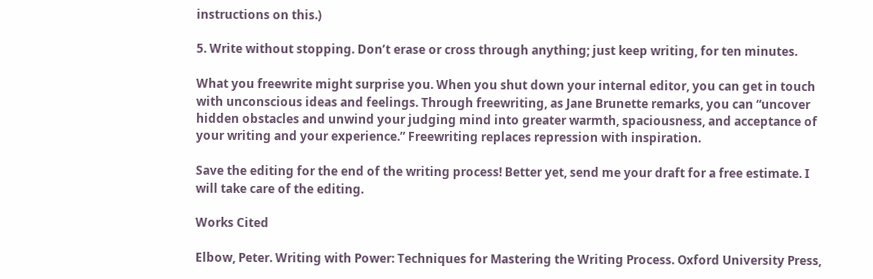instructions on this.)

5. Write without stopping. Don’t erase or cross through anything; just keep writing, for ten minutes.

What you freewrite might surprise you. When you shut down your internal editor, you can get in touch with unconscious ideas and feelings. Through freewriting, as Jane Brunette remarks, you can “uncover hidden obstacles and unwind your judging mind into greater warmth, spaciousness, and acceptance of your writing and your experience.” Freewriting replaces repression with inspiration.

Save the editing for the end of the writing process! Better yet, send me your draft for a free estimate. I will take care of the editing.

Works Cited

Elbow, Peter. Writing with Power: Techniques for Mastering the Writing Process. Oxford University Press,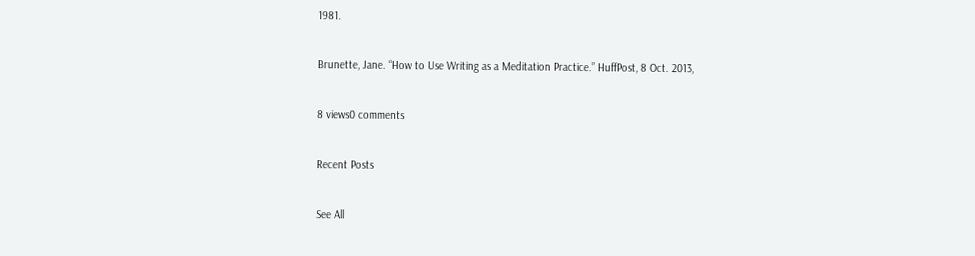1981.

Brunette, Jane. “How to Use Writing as a Meditation Practice.” HuffPost, 8 Oct. 2013,

8 views0 comments

Recent Posts

See All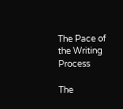The Pace of the Writing Process

The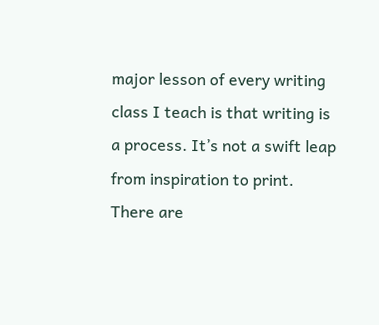major lesson of every writing class I teach is that writing is a process. It’s not a swift leap from inspiration to print. There are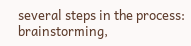several steps in the process: brainstorming,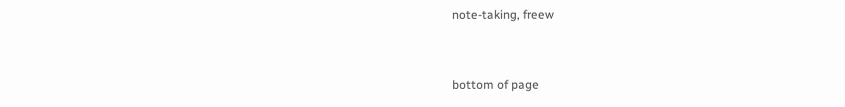note-taking, freew


bottom of page